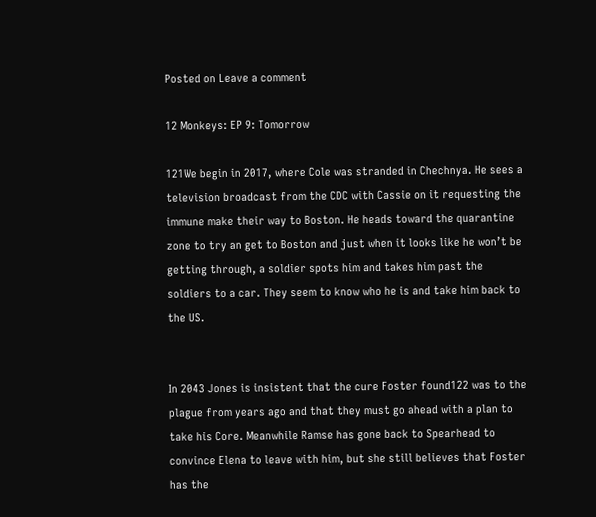Posted on Leave a comment

12 Monkeys: EP 9: Tomorrow

121We begin in 2017, where Cole was stranded in Chechnya. He sees a television broadcast from the CDC with Cassie on it requesting the immune make their way to Boston. He heads toward the quarantine zone to try an get to Boston and just when it looks like he won’t be getting through, a soldier spots him and takes him past the soldiers to a car. They seem to know who he is and take him back to the US.


In 2043 Jones is insistent that the cure Foster found122 was to the plague from years ago and that they must go ahead with a plan to take his Core. Meanwhile Ramse has gone back to Spearhead to convince Elena to leave with him, but she still believes that Foster has the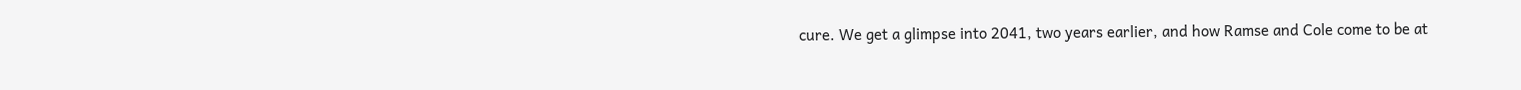cure. We get a glimpse into 2041, two years earlier, and how Ramse and Cole come to be at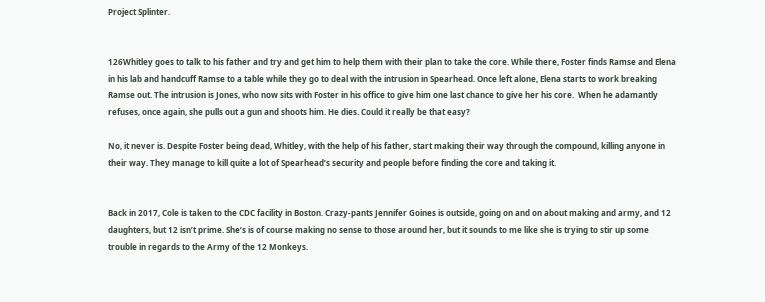Project Splinter.


126Whitley goes to talk to his father and try and get him to help them with their plan to take the core. While there, Foster finds Ramse and Elena in his lab and handcuff Ramse to a table while they go to deal with the intrusion in Spearhead. Once left alone, Elena starts to work breaking Ramse out. The intrusion is Jones, who now sits with Foster in his office to give him one last chance to give her his core.  When he adamantly refuses, once again, she pulls out a gun and shoots him. He dies. Could it really be that easy?

No, it never is. Despite Foster being dead, Whitley, with the help of his father, start making their way through the compound, killing anyone in their way. They manage to kill quite a lot of Spearhead’s security and people before finding the core and taking it.


Back in 2017, Cole is taken to the CDC facility in Boston. Crazy-pants Jennifer Goines is outside, going on and on about making and army, and 12 daughters, but 12 isn’t prime. She’s is of course making no sense to those around her, but it sounds to me like she is trying to stir up some trouble in regards to the Army of the 12 Monkeys.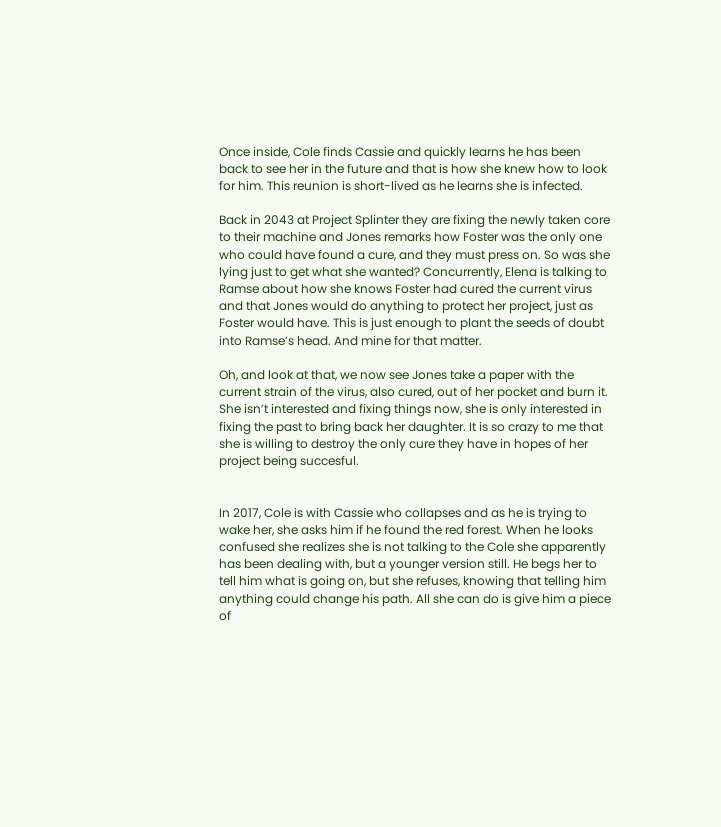Once inside, Cole finds Cassie and quickly learns he has been back to see her in the future and that is how she knew how to look for him. This reunion is short-lived as he learns she is infected.

Back in 2043 at Project Splinter they are fixing the newly taken core to their machine and Jones remarks how Foster was the only one who could have found a cure, and they must press on. So was she lying just to get what she wanted? Concurrently, Elena is talking to Ramse about how she knows Foster had cured the current virus and that Jones would do anything to protect her project, just as Foster would have. This is just enough to plant the seeds of doubt into Ramse’s head. And mine for that matter.

Oh, and look at that, we now see Jones take a paper with the current strain of the virus, also cured, out of her pocket and burn it. She isn’t interested and fixing things now, she is only interested in fixing the past to bring back her daughter. It is so crazy to me that she is willing to destroy the only cure they have in hopes of her project being succesful.


In 2017, Cole is with Cassie who collapses and as he is trying to wake her, she asks him if he found the red forest. When he looks confused she realizes she is not talking to the Cole she apparently has been dealing with, but a younger version still. He begs her to tell him what is going on, but she refuses, knowing that telling him anything could change his path. All she can do is give him a piece of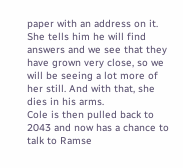paper with an address on it. She tells him he will find answers and we see that they have grown very close, so we will be seeing a lot more of her still. And with that, she dies in his arms.
Cole is then pulled back to 2043 and now has a chance to talk to Ramse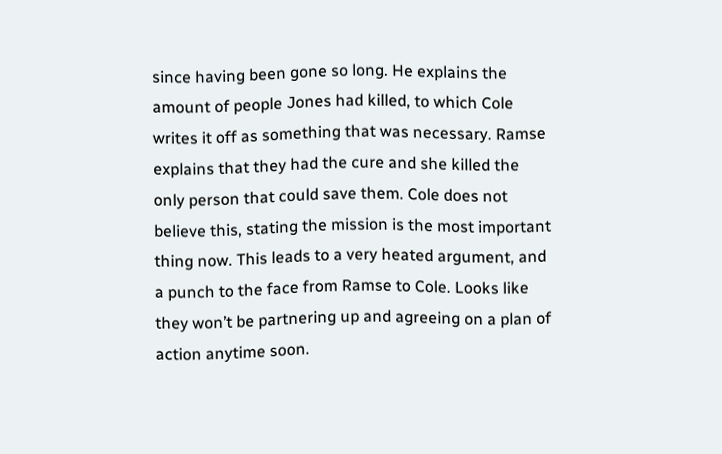since having been gone so long. He explains the amount of people Jones had killed, to which Cole writes it off as something that was necessary. Ramse explains that they had the cure and she killed the only person that could save them. Cole does not believe this, stating the mission is the most important thing now. This leads to a very heated argument, and a punch to the face from Ramse to Cole. Looks like they won’t be partnering up and agreeing on a plan of action anytime soon.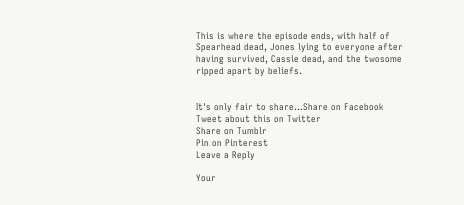This is where the episode ends, with half of Spearhead dead, Jones lying to everyone after having survived, Cassie dead, and the twosome ripped apart by beliefs.


It's only fair to share...Share on Facebook
Tweet about this on Twitter
Share on Tumblr
Pin on Pinterest
Leave a Reply

Your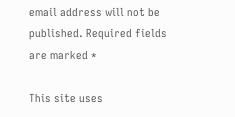email address will not be published. Required fields are marked *

This site uses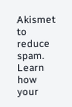Akismet to reduce spam. Learn how your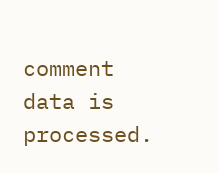comment data is processed.